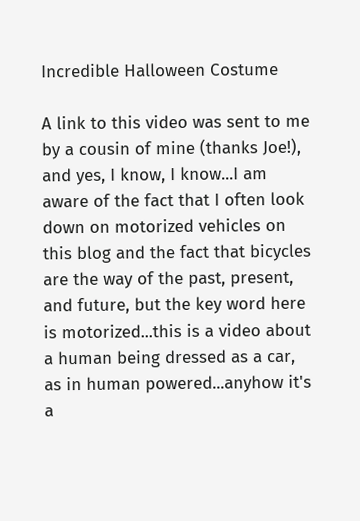Incredible Halloween Costume

A link to this video was sent to me by a cousin of mine (thanks Joe!), and yes, I know, I know...I am aware of the fact that I often look down on motorized vehicles on this blog and the fact that bicycles are the way of the past, present, and future, but the key word here is motorized...this is a video about a human being dressed as a car, as in human powered...anyhow it's a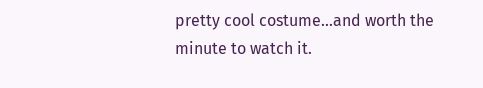pretty cool costume...and worth the minute to watch it.